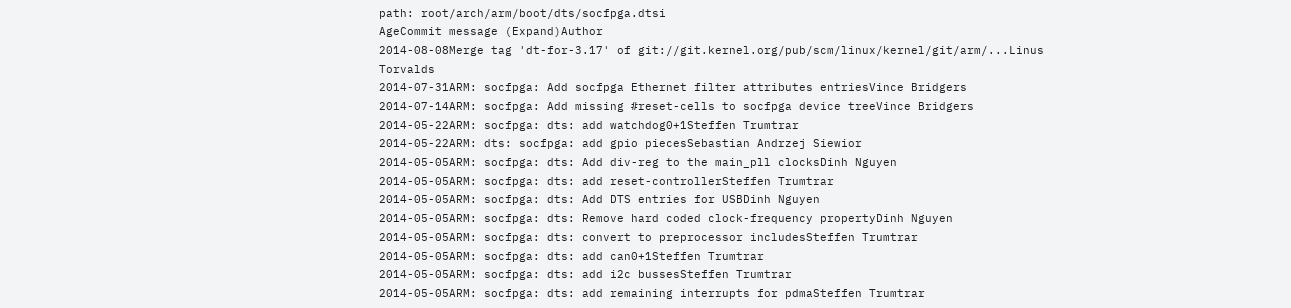path: root/arch/arm/boot/dts/socfpga.dtsi
AgeCommit message (Expand)Author
2014-08-08Merge tag 'dt-for-3.17' of git://git.kernel.org/pub/scm/linux/kernel/git/arm/...Linus Torvalds
2014-07-31ARM: socfpga: Add socfpga Ethernet filter attributes entriesVince Bridgers
2014-07-14ARM: socfpga: Add missing #reset-cells to socfpga device treeVince Bridgers
2014-05-22ARM: socfpga: dts: add watchdog0+1Steffen Trumtrar
2014-05-22ARM: dts: socfpga: add gpio piecesSebastian Andrzej Siewior
2014-05-05ARM: socfpga: dts: Add div-reg to the main_pll clocksDinh Nguyen
2014-05-05ARM: socfpga: dts: add reset-controllerSteffen Trumtrar
2014-05-05ARM: socfpga: dts: Add DTS entries for USBDinh Nguyen
2014-05-05ARM: socfpga: dts: Remove hard coded clock-frequency propertyDinh Nguyen
2014-05-05ARM: socfpga: dts: convert to preprocessor includesSteffen Trumtrar
2014-05-05ARM: socfpga: dts: add can0+1Steffen Trumtrar
2014-05-05ARM: socfpga: dts: add i2c bussesSteffen Trumtrar
2014-05-05ARM: socfpga: dts: add remaining interrupts for pdmaSteffen Trumtrar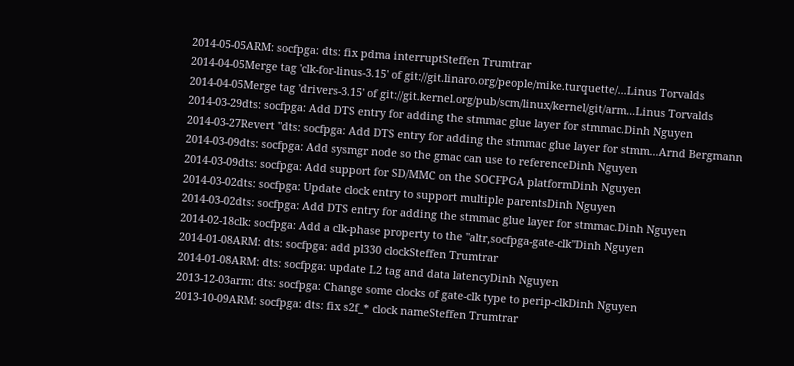2014-05-05ARM: socfpga: dts: fix pdma interruptSteffen Trumtrar
2014-04-05Merge tag 'clk-for-linus-3.15' of git://git.linaro.org/people/mike.turquette/...Linus Torvalds
2014-04-05Merge tag 'drivers-3.15' of git://git.kernel.org/pub/scm/linux/kernel/git/arm...Linus Torvalds
2014-03-29dts: socfpga: Add DTS entry for adding the stmmac glue layer for stmmac.Dinh Nguyen
2014-03-27Revert "dts: socfpga: Add DTS entry for adding the stmmac glue layer for stmm...Arnd Bergmann
2014-03-09dts: socfpga: Add sysmgr node so the gmac can use to referenceDinh Nguyen
2014-03-09dts: socfpga: Add support for SD/MMC on the SOCFPGA platformDinh Nguyen
2014-03-02dts: socfpga: Update clock entry to support multiple parentsDinh Nguyen
2014-03-02dts: socfpga: Add DTS entry for adding the stmmac glue layer for stmmac.Dinh Nguyen
2014-02-18clk: socfpga: Add a clk-phase property to the "altr,socfpga-gate-clk"Dinh Nguyen
2014-01-08ARM: dts: socfpga: add pl330 clockSteffen Trumtrar
2014-01-08ARM: dts: socfpga: update L2 tag and data latencyDinh Nguyen
2013-12-03arm: dts: socfpga: Change some clocks of gate-clk type to perip-clkDinh Nguyen
2013-10-09ARM: socfpga: dts: fix s2f_* clock nameSteffen Trumtrar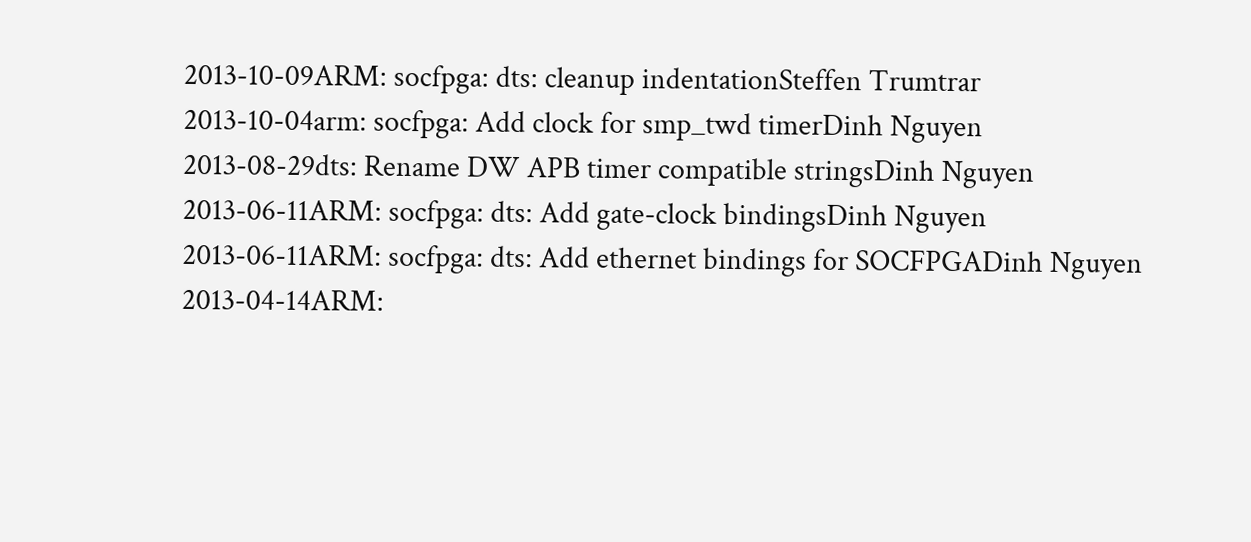2013-10-09ARM: socfpga: dts: cleanup indentationSteffen Trumtrar
2013-10-04arm: socfpga: Add clock for smp_twd timerDinh Nguyen
2013-08-29dts: Rename DW APB timer compatible stringsDinh Nguyen
2013-06-11ARM: socfpga: dts: Add gate-clock bindingsDinh Nguyen
2013-06-11ARM: socfpga: dts: Add ethernet bindings for SOCFPGADinh Nguyen
2013-04-14ARM: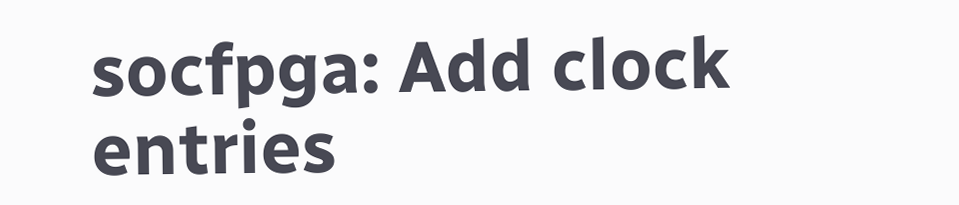socfpga: Add clock entries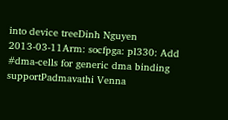into device treeDinh Nguyen
2013-03-11Arm: socfpga: pl330: Add #dma-cells for generic dma binding supportPadmavathi Venna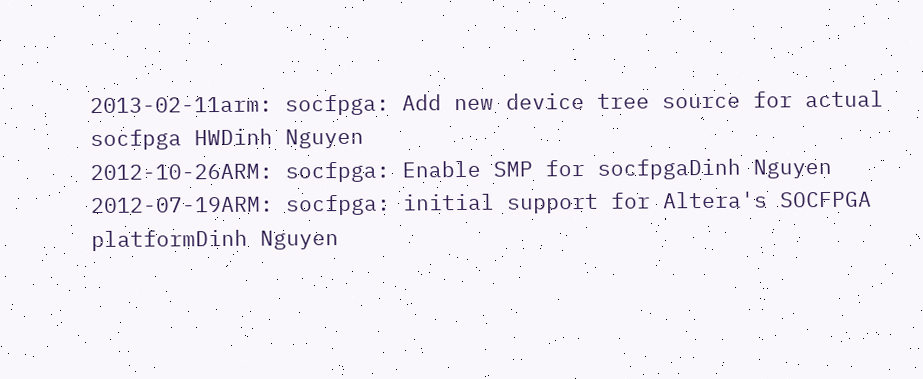2013-02-11arm: socfpga: Add new device tree source for actual socfpga HWDinh Nguyen
2012-10-26ARM: socfpga: Enable SMP for socfpgaDinh Nguyen
2012-07-19ARM: socfpga: initial support for Altera's SOCFPGA platformDinh Nguyen